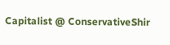Capitalist @ ConservativeShir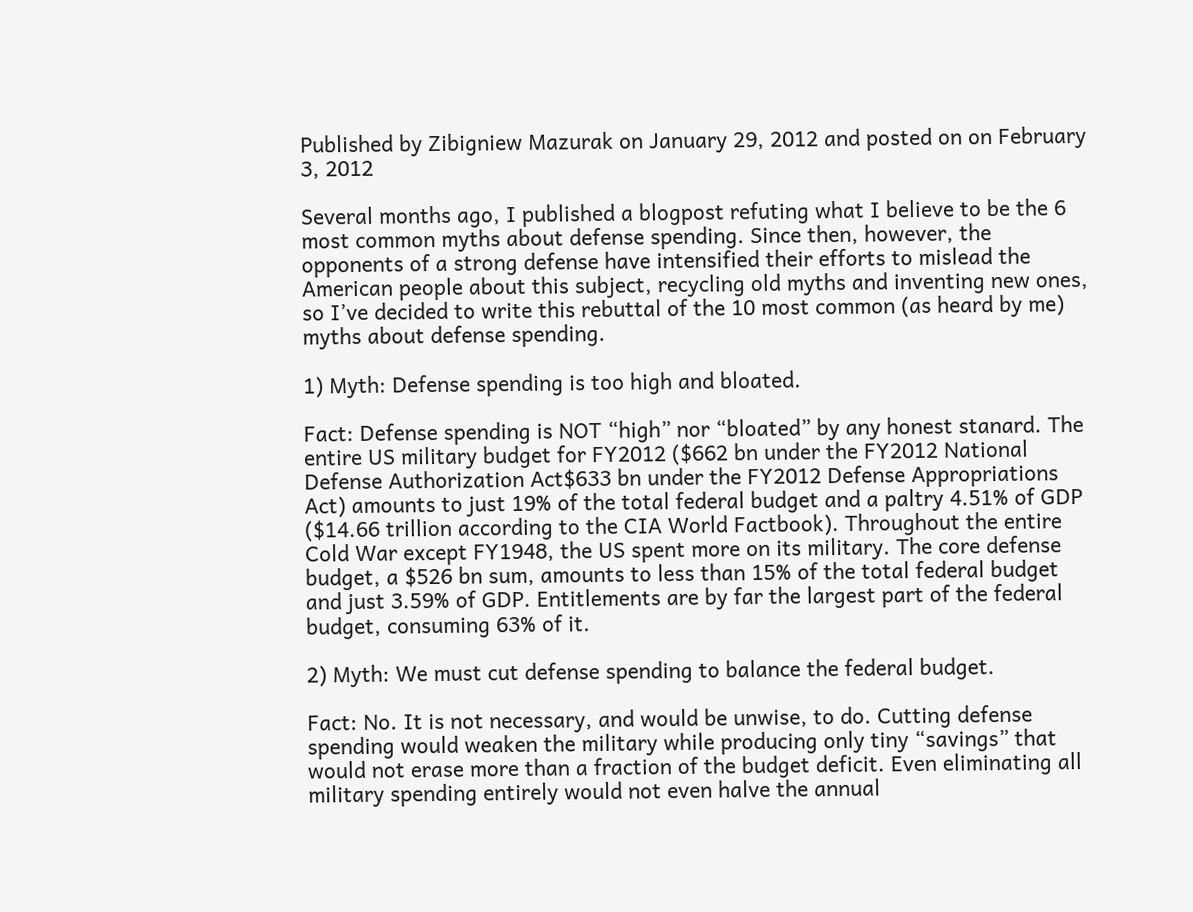Published by Zibigniew Mazurak on January 29, 2012 and posted on on February 3, 2012

Several months ago, I published a blogpost refuting what I believe to be the 6 most common myths about defense spending. Since then, however, the opponents of a strong defense have intensified their efforts to mislead the American people about this subject, recycling old myths and inventing new ones, so I’ve decided to write this rebuttal of the 10 most common (as heard by me) myths about defense spending.

1) Myth: Defense spending is too high and bloated.

Fact: Defense spending is NOT “high” nor “bloated” by any honest stanard. The entire US military budget for FY2012 ($662 bn under the FY2012 National Defense Authorization Act$633 bn under the FY2012 Defense Appropriations Act) amounts to just 19% of the total federal budget and a paltry 4.51% of GDP ($14.66 trillion according to the CIA World Factbook). Throughout the entire Cold War except FY1948, the US spent more on its military. The core defense budget, a $526 bn sum, amounts to less than 15% of the total federal budget and just 3.59% of GDP. Entitlements are by far the largest part of the federal budget, consuming 63% of it.

2) Myth: We must cut defense spending to balance the federal budget.

Fact: No. It is not necessary, and would be unwise, to do. Cutting defense spending would weaken the military while producing only tiny “savings” that would not erase more than a fraction of the budget deficit. Even eliminating all military spending entirely would not even halve the annual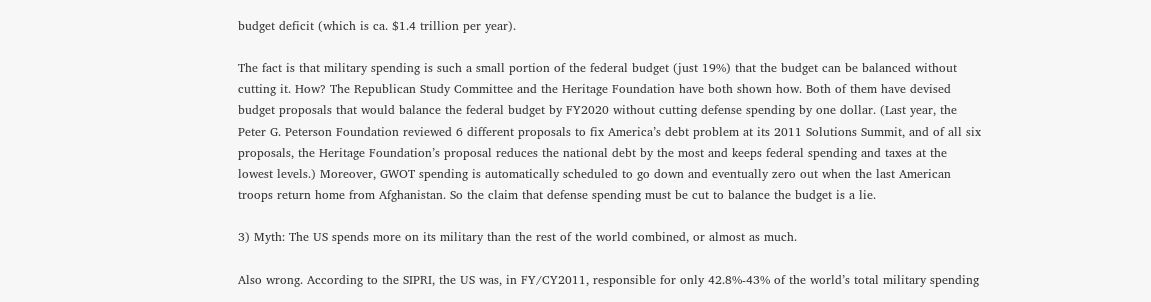budget deficit (which is ca. $1.4 trillion per year).

The fact is that military spending is such a small portion of the federal budget (just 19%) that the budget can be balanced without cutting it. How? The Republican Study Committee and the Heritage Foundation have both shown how. Both of them have devised budget proposals that would balance the federal budget by FY2020 without cutting defense spending by one dollar. (Last year, the Peter G. Peterson Foundation reviewed 6 different proposals to fix America’s debt problem at its 2011 Solutions Summit, and of all six proposals, the Heritage Foundation’s proposal reduces the national debt by the most and keeps federal spending and taxes at the lowest levels.) Moreover, GWOT spending is automatically scheduled to go down and eventually zero out when the last American troops return home from Afghanistan. So the claim that defense spending must be cut to balance the budget is a lie.

3) Myth: The US spends more on its military than the rest of the world combined, or almost as much.

Also wrong. According to the SIPRI, the US was, in FY/CY2011, responsible for only 42.8%-43% of the world’s total military spending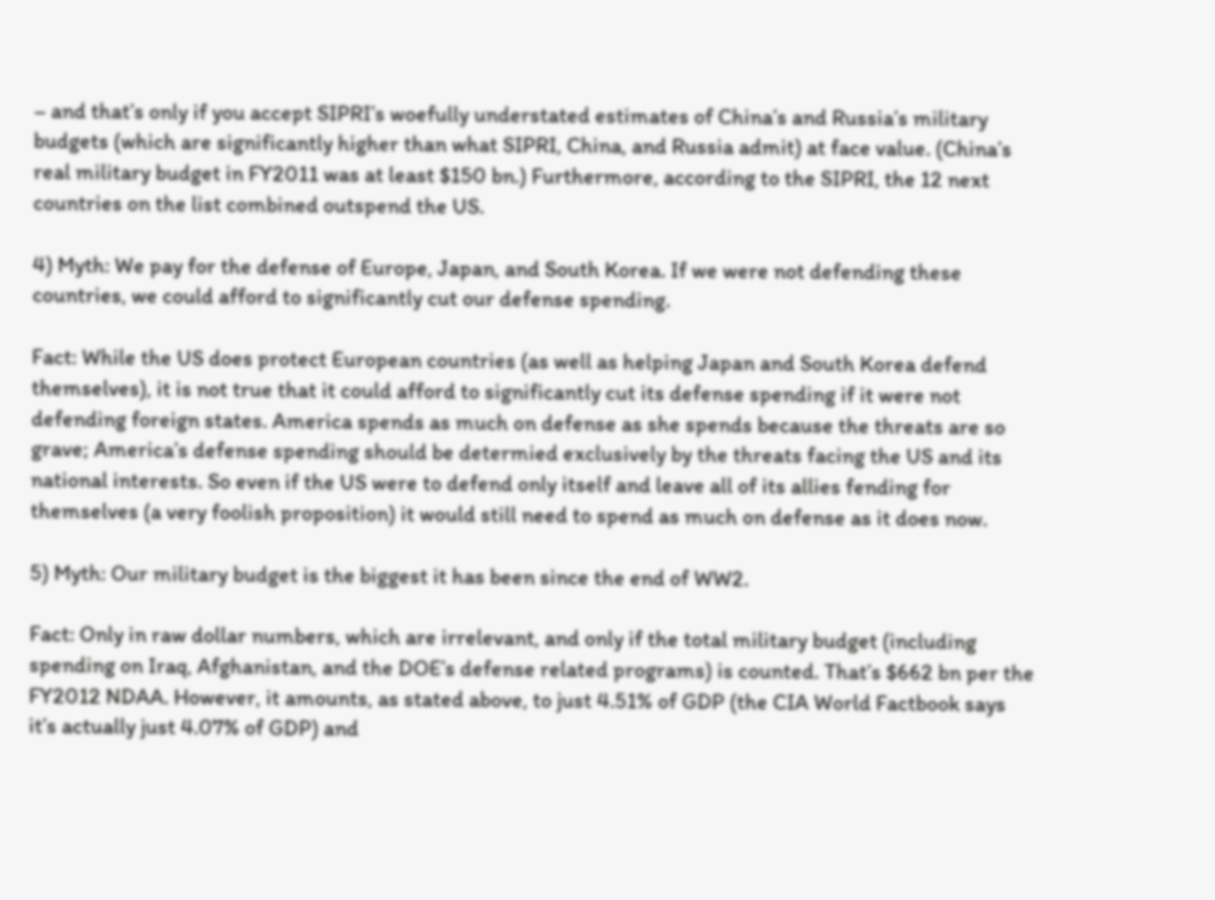– and that’s only if you accept SIPRI’s woefully understated estimates of China’s and Russia’s military budgets (which are significantly higher than what SIPRI, China, and Russia admit) at face value. (China’s real military budget in FY2011 was at least $150 bn.) Furthermore, according to the SIPRI, the 12 next countries on the list combined outspend the US.

4) Myth: We pay for the defense of Europe, Japan, and South Korea. If we were not defending these countries, we could afford to significantly cut our defense spending.

Fact: While the US does protect European countries (as well as helping Japan and South Korea defend themselves), it is not true that it could afford to significantly cut its defense spending if it were not defending foreign states. America spends as much on defense as she spends because the threats are so grave; America’s defense spending should be determied exclusively by the threats facing the US and its national interests. So even if the US were to defend only itself and leave all of its allies fending for themselves (a very foolish proposition) it would still need to spend as much on defense as it does now.

5) Myth: Our military budget is the biggest it has been since the end of WW2.

Fact: Only in raw dollar numbers, which are irrelevant, and only if the total military budget (including spending on Iraq, Afghanistan, and the DOE’s defense related programs) is counted. That’s $662 bn per the FY2012 NDAA. However, it amounts, as stated above, to just 4.51% of GDP (the CIA World Factbook says it’s actually just 4.07% of GDP) and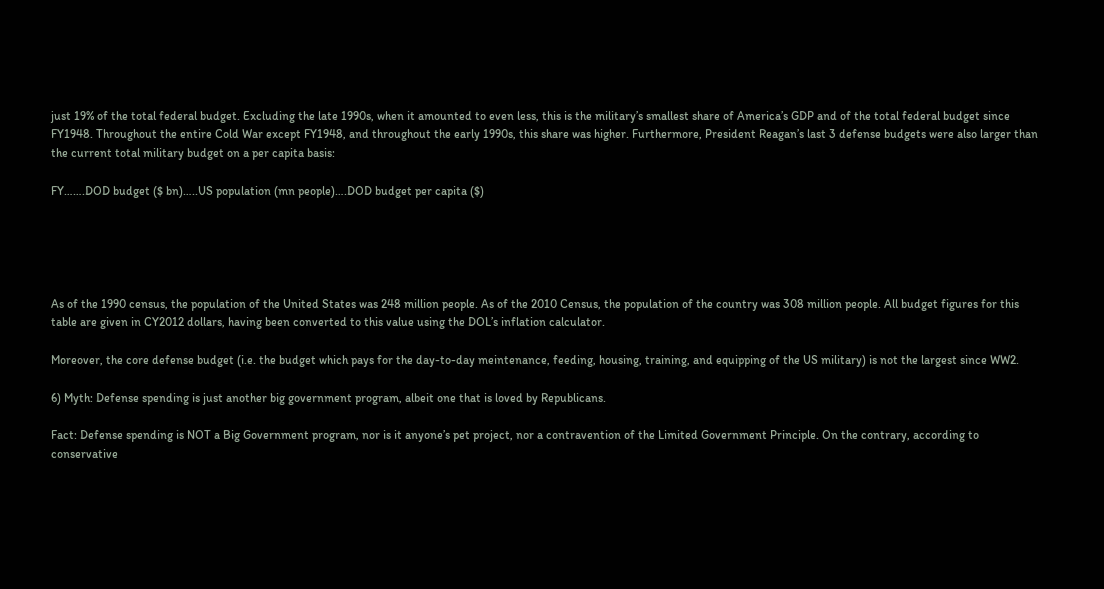just 19% of the total federal budget. Excluding the late 1990s, when it amounted to even less, this is the military’s smallest share of America’s GDP and of the total federal budget since FY1948. Throughout the entire Cold War except FY1948, and throughout the early 1990s, this share was higher. Furthermore, President Reagan’s last 3 defense budgets were also larger than the current total military budget on a per capita basis:

FY…….DOD budget ($ bn)…..US population (mn people)….DOD budget per capita ($)





As of the 1990 census, the population of the United States was 248 million people. As of the 2010 Census, the population of the country was 308 million people. All budget figures for this table are given in CY2012 dollars, having been converted to this value using the DOL’s inflation calculator.

Moreover, the core defense budget (i.e. the budget which pays for the day-to-day meintenance, feeding, housing, training, and equipping of the US military) is not the largest since WW2.

6) Myth: Defense spending is just another big government program, albeit one that is loved by Republicans.

Fact: Defense spending is NOT a Big Government program, nor is it anyone’s pet project, nor a contravention of the Limited Government Principle. On the contrary, according to conservative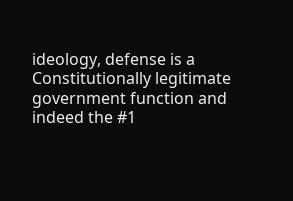ideology, defense is a Constitutionally legitimate government function and indeed the #1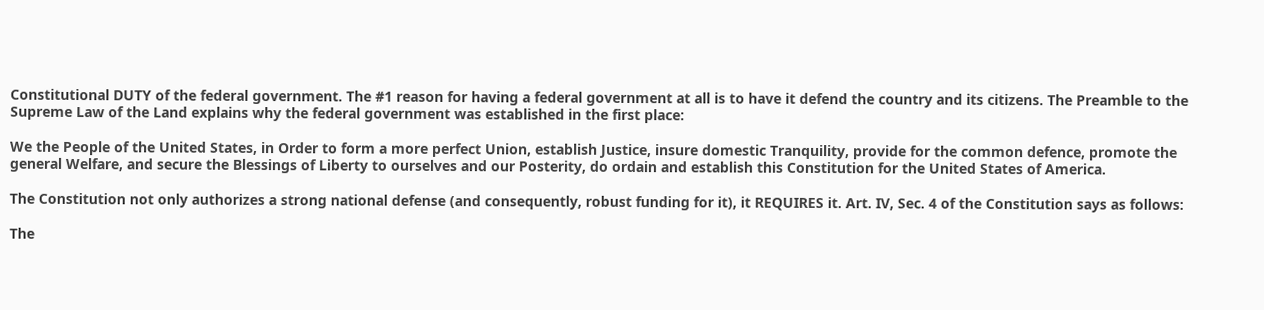Constitutional DUTY of the federal government. The #1 reason for having a federal government at all is to have it defend the country and its citizens. The Preamble to the Supreme Law of the Land explains why the federal government was established in the first place:

We the People of the United States, in Order to form a more perfect Union, establish Justice, insure domestic Tranquility, provide for the common defence, promote the general Welfare, and secure the Blessings of Liberty to ourselves and our Posterity, do ordain and establish this Constitution for the United States of America.

The Constitution not only authorizes a strong national defense (and consequently, robust funding for it), it REQUIRES it. Art. IV, Sec. 4 of the Constitution says as follows:

The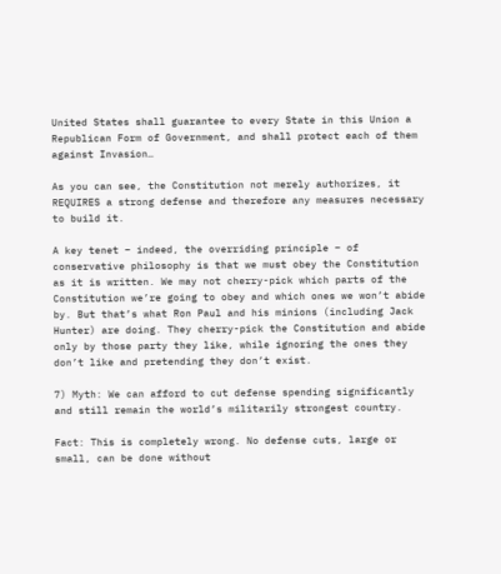United States shall guarantee to every State in this Union a Republican Form of Government, and shall protect each of them against Invasion…

As you can see, the Constitution not merely authorizes, it REQUIRES a strong defense and therefore any measures necessary to build it.

A key tenet – indeed, the overriding principle – of conservative philosophy is that we must obey the Constitution as it is written. We may not cherry-pick which parts of the Constitution we’re going to obey and which ones we won’t abide by. But that’s what Ron Paul and his minions (including Jack Hunter) are doing. They cherry-pick the Constitution and abide only by those party they like, while ignoring the ones they don’t like and pretending they don’t exist.

7) Myth: We can afford to cut defense spending significantly and still remain the world’s militarily strongest country.

Fact: This is completely wrong. No defense cuts, large or small, can be done without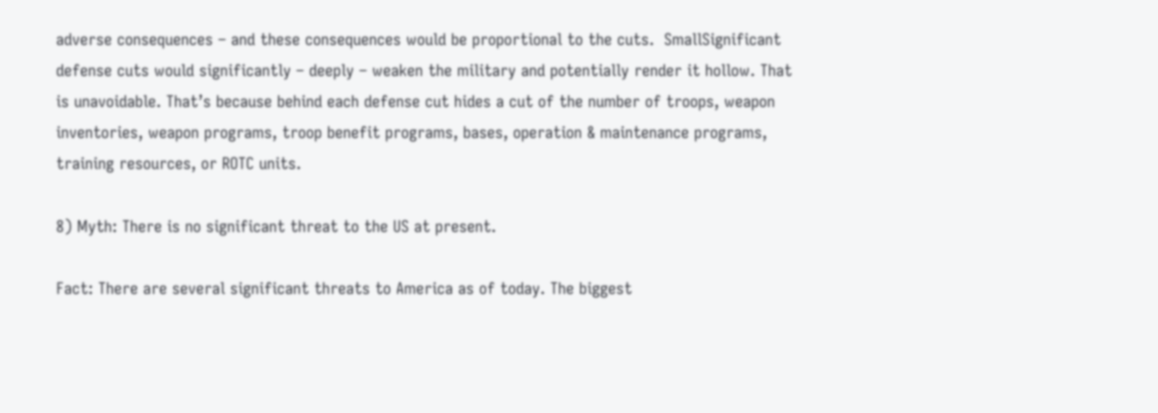adverse consequences – and these consequences would be proportional to the cuts.  SmallSignificant defense cuts would significantly – deeply – weaken the military and potentially render it hollow. That is unavoidable. That’s because behind each defense cut hides a cut of the number of troops, weapon inventories, weapon programs, troop benefit programs, bases, operation & maintenance programs, training resources, or ROTC units.

8) Myth: There is no significant threat to the US at present.

Fact: There are several significant threats to America as of today. The biggest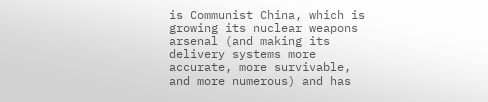is Communist China, which is growing its nuclear weapons arsenal (and making its delivery systems more accurate, more survivable, and more numerous) and has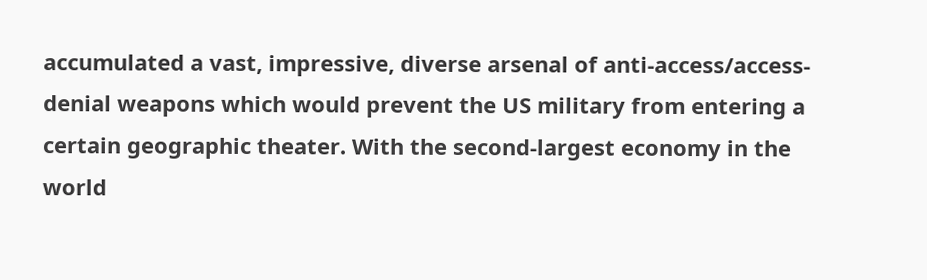accumulated a vast, impressive, diverse arsenal of anti-access/access-denial weapons which would prevent the US military from entering a certain geographic theater. With the second-largest economy in the world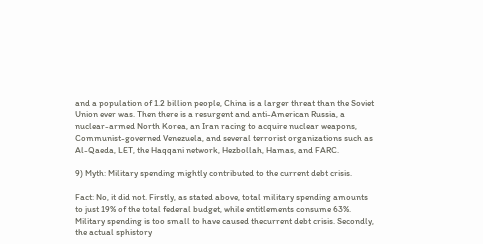and a population of 1.2 billion people, China is a larger threat than the Soviet Union ever was. Then there is a resurgent and anti-American Russia, a nuclear-armed North Korea, an Iran racing to acquire nuclear weapons, Communist-governed Venezuela, and several terrorist organizations such as Al-Qaeda, LET, the Haqqani network, Hezbollah, Hamas, and FARC.

9) Myth: Military spending mightly contributed to the current debt crisis.

Fact: No, it did not. Firstly, as stated above, total military spending amounts to just 19% of the total federal budget, while entitlements consume 63%. Military spending is too small to have caused thecurrent debt crisis. Secondly, the actual sphistory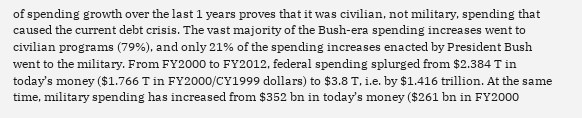of spending growth over the last 1 years proves that it was civilian, not military, spending that caused the current debt crisis. The vast majority of the Bush-era spending increases went to civilian programs (79%), and only 21% of the spending increases enacted by President Bush went to the military. From FY2000 to FY2012, federal spending splurged from $2.384 T in today’s money ($1.766 T in FY2000/CY1999 dollars) to $3.8 T, i.e. by $1.416 trillion. At the same time, military spending has increased from $352 bn in today’s money ($261 bn in FY2000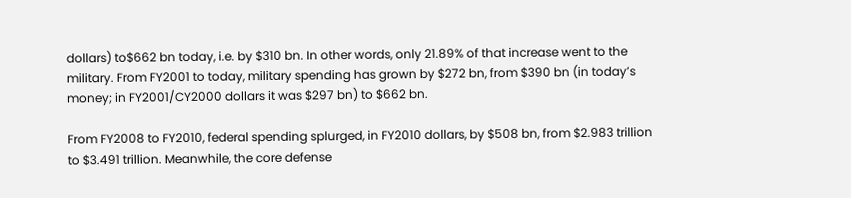dollars) to$662 bn today, i.e. by $310 bn. In other words, only 21.89% of that increase went to the military. From FY2001 to today, military spending has grown by $272 bn, from $390 bn (in today’s money; in FY2001/CY2000 dollars it was $297 bn) to $662 bn.

From FY2008 to FY2010, federal spending splurged, in FY2010 dollars, by $508 bn, from $2.983 trillion to $3.491 trillion. Meanwhile, the core defense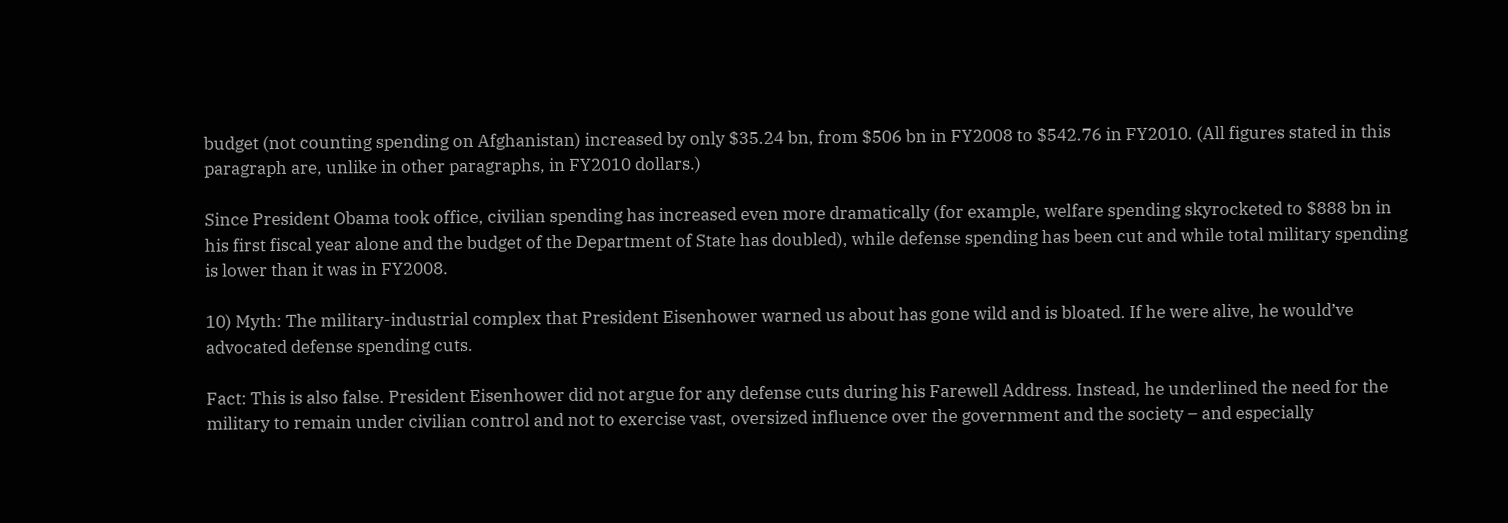budget (not counting spending on Afghanistan) increased by only $35.24 bn, from $506 bn in FY2008 to $542.76 in FY2010. (All figures stated in this paragraph are, unlike in other paragraphs, in FY2010 dollars.)

Since President Obama took office, civilian spending has increased even more dramatically (for example, welfare spending skyrocketed to $888 bn in his first fiscal year alone and the budget of the Department of State has doubled), while defense spending has been cut and while total military spending is lower than it was in FY2008.

10) Myth: The military-industrial complex that President Eisenhower warned us about has gone wild and is bloated. If he were alive, he would’ve advocated defense spending cuts.

Fact: This is also false. President Eisenhower did not argue for any defense cuts during his Farewell Address. Instead, he underlined the need for the military to remain under civilian control and not to exercise vast, oversized influence over the government and the society – and especially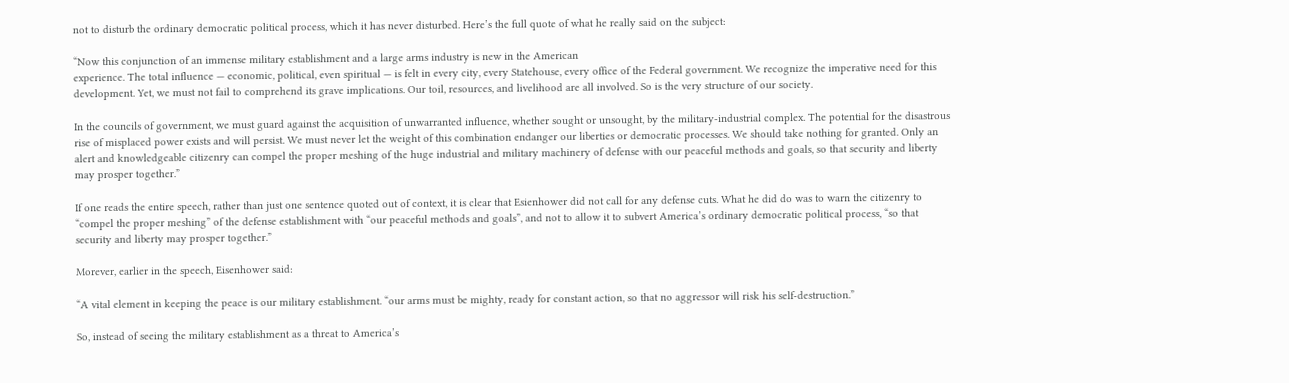not to disturb the ordinary democratic political process, which it has never disturbed. Here’s the full quote of what he really said on the subject:

“Now this conjunction of an immense military establishment and a large arms industry is new in the American
experience. The total influence — economic, political, even spiritual — is felt in every city, every Statehouse, every office of the Federal government. We recognize the imperative need for this development. Yet, we must not fail to comprehend its grave implications. Our toil, resources, and livelihood are all involved. So is the very structure of our society.

In the councils of government, we must guard against the acquisition of unwarranted influence, whether sought or unsought, by the military-industrial complex. The potential for the disastrous rise of misplaced power exists and will persist. We must never let the weight of this combination endanger our liberties or democratic processes. We should take nothing for granted. Only an alert and knowledgeable citizenry can compel the proper meshing of the huge industrial and military machinery of defense with our peaceful methods and goals, so that security and liberty may prosper together.”

If one reads the entire speech, rather than just one sentence quoted out of context, it is clear that Esienhower did not call for any defense cuts. What he did do was to warn the citizenry to “compel the proper meshing” of the defense establishment with “our peaceful methods and goals”, and not to allow it to subvert America’s ordinary democratic political process, “so that security and liberty may prosper together.”

Morever, earlier in the speech, Eisenhower said:

“A vital element in keeping the peace is our military establishment. “our arms must be mighty, ready for constant action, so that no aggressor will risk his self-destruction.”

So, instead of seeing the military establishment as a threat to America’s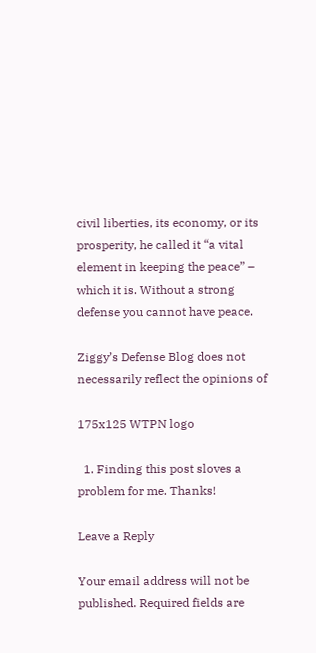civil liberties, its economy, or its prosperity, he called it “a vital element in keeping the peace” – which it is. Without a strong defense you cannot have peace.

Ziggy’s Defense Blog does not necessarily reflect the opinions of

175x125 WTPN logo

  1. Finding this post sloves a problem for me. Thanks!

Leave a Reply

Your email address will not be published. Required fields are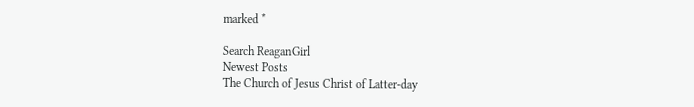marked *

Search ReaganGirl
Newest Posts
The Church of Jesus Christ of Latter-day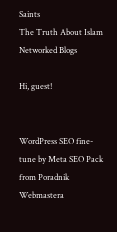Saints
The Truth About Islam
Networked Blogs

Hi, guest!


WordPress SEO fine-tune by Meta SEO Pack from Poradnik Webmastera